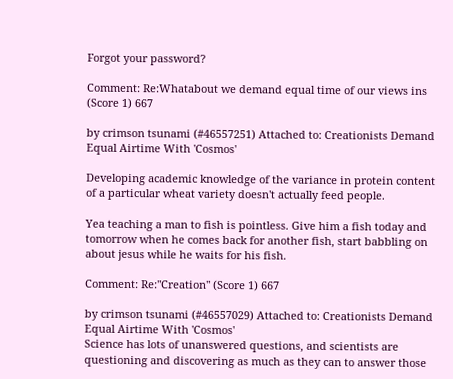Forgot your password?

Comment: Re:Whatabout we demand equal time of our views ins (Score 1) 667

by crimson tsunami (#46557251) Attached to: Creationists Demand Equal Airtime With 'Cosmos'

Developing academic knowledge of the variance in protein content of a particular wheat variety doesn't actually feed people.

Yea teaching a man to fish is pointless. Give him a fish today and tomorrow when he comes back for another fish, start babbling on about jesus while he waits for his fish.

Comment: Re:"Creation" (Score 1) 667

by crimson tsunami (#46557029) Attached to: Creationists Demand Equal Airtime With 'Cosmos'
Science has lots of unanswered questions, and scientists are questioning and discovering as much as they can to answer those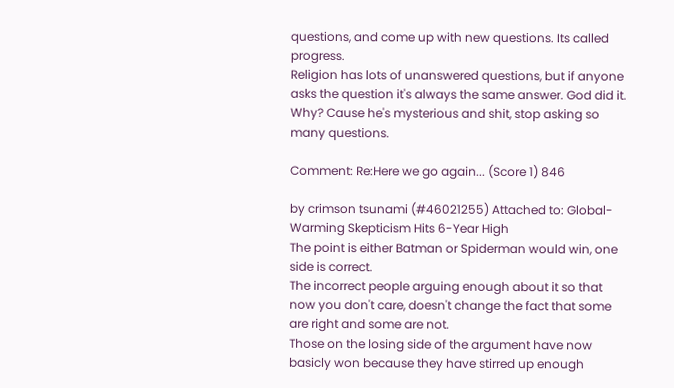questions, and come up with new questions. Its called progress.
Religion has lots of unanswered questions, but if anyone asks the question it's always the same answer. God did it. Why? Cause he's mysterious and shit, stop asking so many questions.

Comment: Re:Here we go again... (Score 1) 846

by crimson tsunami (#46021255) Attached to: Global-Warming Skepticism Hits 6-Year High
The point is either Batman or Spiderman would win, one side is correct.
The incorrect people arguing enough about it so that now you don't care, doesn't change the fact that some are right and some are not.
Those on the losing side of the argument have now basicly won because they have stirred up enough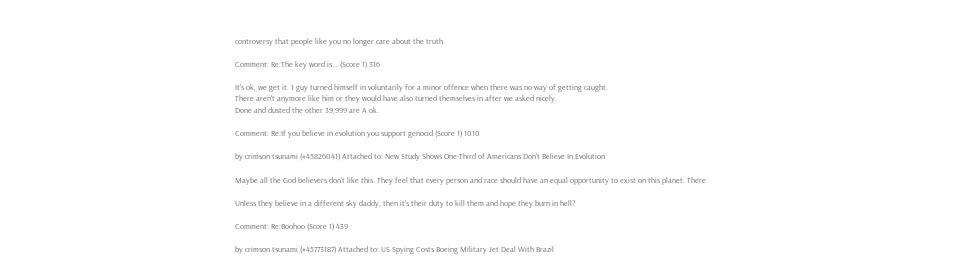controversy that people like you no longer care about the truth.

Comment: Re:The key word is... (Score 1) 316

It's ok, we get it. 1 guy turned himself in voluntarily for a minor offence when there was no way of getting caught.
There aren't anymore like him or they would have also turned themselves in after we asked nicely.
Done and dusted the other 39,999 are A ok.

Comment: Re:If you believe in evolution you support genocid (Score 1) 1010

by crimson tsunami (#45826041) Attached to: New Study Shows One-Third of Americans Don't Believe In Evolution

Maybe all the God believers don't like this. They feel that every person and race should have an equal opportunity to exist on this planet. There

Unless they believe in a different sky daddy, then it's their duty to kill them and hope they burn in hell?

Comment: Re:Boohoo (Score 1) 439

by crimson tsunami (#45773187) Attached to: US Spying Costs Boeing Military Jet Deal With Brazil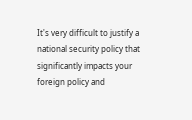It's very difficult to justify a national security policy that significantly impacts your foreign policy and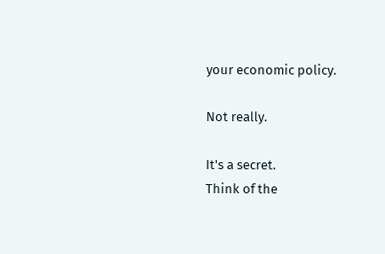your economic policy.

Not really.

It's a secret.
Think of the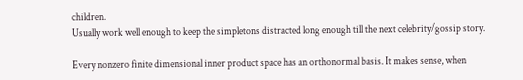children.
Usually work well enough to keep the simpletons distracted long enough till the next celebrity/gossip story.

Every nonzero finite dimensional inner product space has an orthonormal basis. It makes sense, when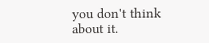you don't think about it.